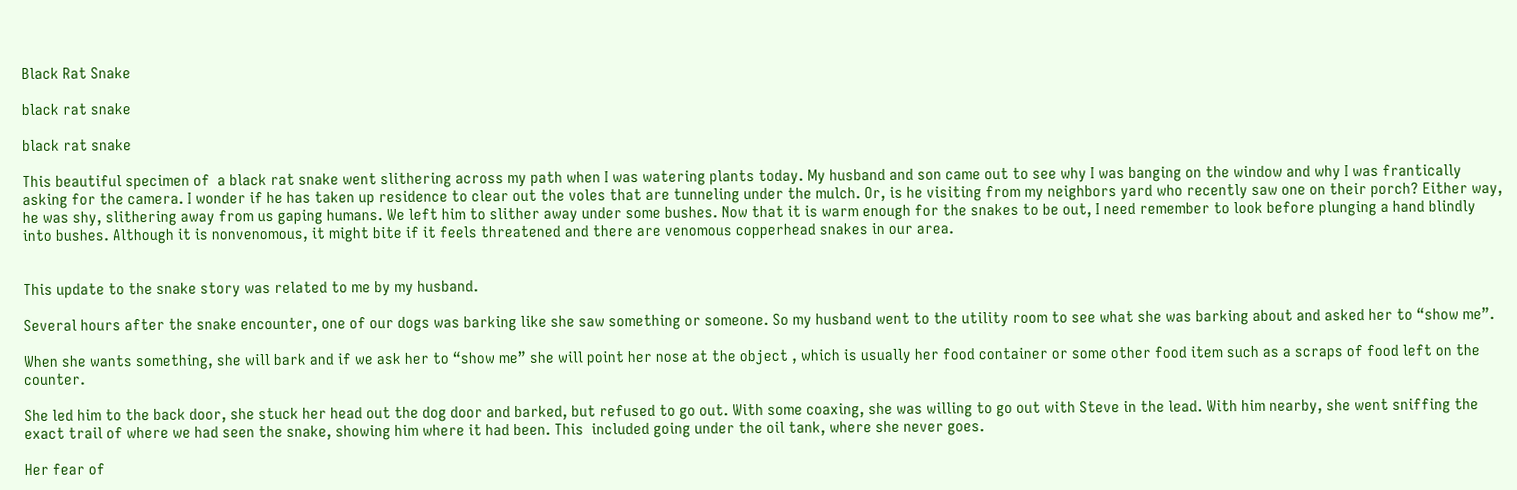Black Rat Snake

black rat snake

black rat snake

This beautiful specimen of  a black rat snake went slithering across my path when I was watering plants today. My husband and son came out to see why I was banging on the window and why I was frantically asking for the camera. I wonder if he has taken up residence to clear out the voles that are tunneling under the mulch. Or, is he visiting from my neighbors yard who recently saw one on their porch? Either way, he was shy, slithering away from us gaping humans. We left him to slither away under some bushes. Now that it is warm enough for the snakes to be out, I need remember to look before plunging a hand blindly into bushes. Although it is nonvenomous, it might bite if it feels threatened and there are venomous copperhead snakes in our area.


This update to the snake story was related to me by my husband.

Several hours after the snake encounter, one of our dogs was barking like she saw something or someone. So my husband went to the utility room to see what she was barking about and asked her to “show me”.

When she wants something, she will bark and if we ask her to “show me” she will point her nose at the object , which is usually her food container or some other food item such as a scraps of food left on the counter.

She led him to the back door, she stuck her head out the dog door and barked, but refused to go out. With some coaxing, she was willing to go out with Steve in the lead. With him nearby, she went sniffing the exact trail of where we had seen the snake, showing him where it had been. This  included going under the oil tank, where she never goes.

Her fear of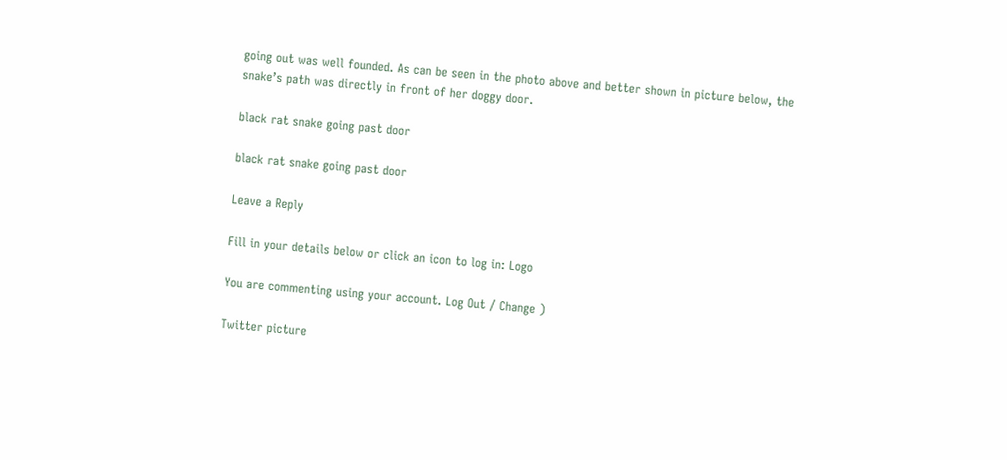going out was well founded. As can be seen in the photo above and better shown in picture below, the snake’s path was directly in front of her doggy door.

black rat snake going past door

black rat snake going past door

Leave a Reply

Fill in your details below or click an icon to log in: Logo

You are commenting using your account. Log Out / Change )

Twitter picture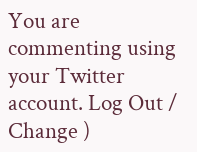You are commenting using your Twitter account. Log Out / Change )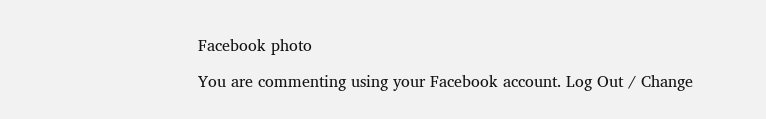Facebook photo

You are commenting using your Facebook account. Log Out / Change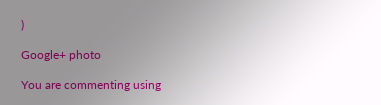)

Google+ photo

You are commenting using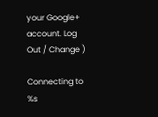your Google+ account. Log Out / Change )

Connecting to %s